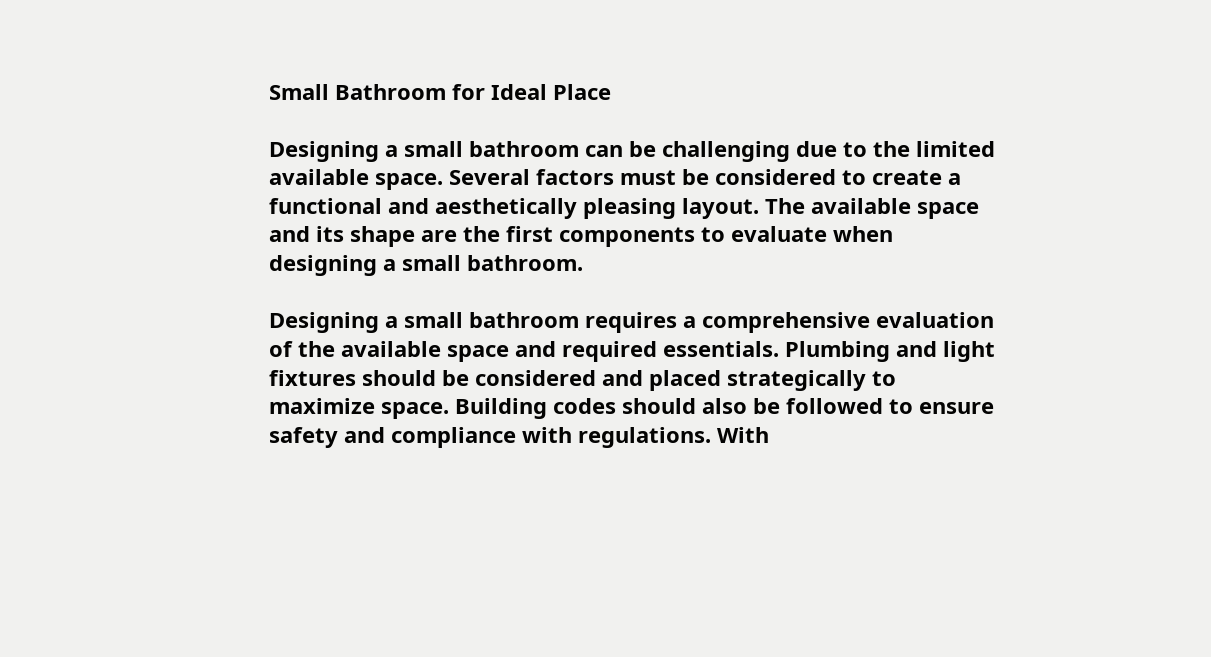Small Bathroom for Ideal Place

Designing a small bathroom can be challenging due to the limited available space. Several factors must be considered to create a functional and aesthetically pleasing layout. The available space and its shape are the first components to evaluate when designing a small bathroom.

Designing a small bathroom requires a comprehensive evaluation of the available space and required essentials. Plumbing and light fixtures should be considered and placed strategically to maximize space. Building codes should also be followed to ensure safety and compliance with regulations. With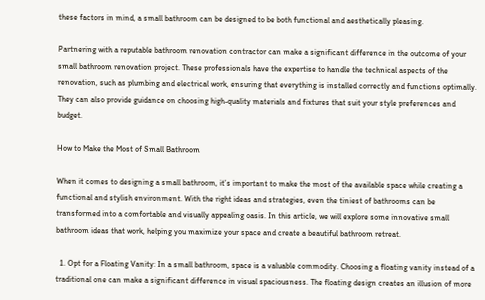these factors in mind, a small bathroom can be designed to be both functional and aesthetically pleasing.

Partnering with a reputable bathroom renovation contractor can make a significant difference in the outcome of your small bathroom renovation project. These professionals have the expertise to handle the technical aspects of the renovation, such as plumbing and electrical work, ensuring that everything is installed correctly and functions optimally. They can also provide guidance on choosing high-quality materials and fixtures that suit your style preferences and budget.

How to Make the Most of Small Bathroom

When it comes to designing a small bathroom, it’s important to make the most of the available space while creating a functional and stylish environment. With the right ideas and strategies, even the tiniest of bathrooms can be transformed into a comfortable and visually appealing oasis. In this article, we will explore some innovative small bathroom ideas that work, helping you maximize your space and create a beautiful bathroom retreat.

  1. Opt for a Floating Vanity: In a small bathroom, space is a valuable commodity. Choosing a floating vanity instead of a traditional one can make a significant difference in visual spaciousness. The floating design creates an illusion of more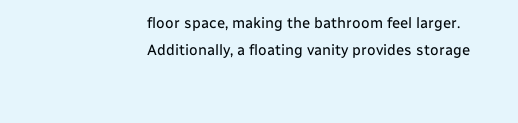floor space, making the bathroom feel larger. Additionally, a floating vanity provides storage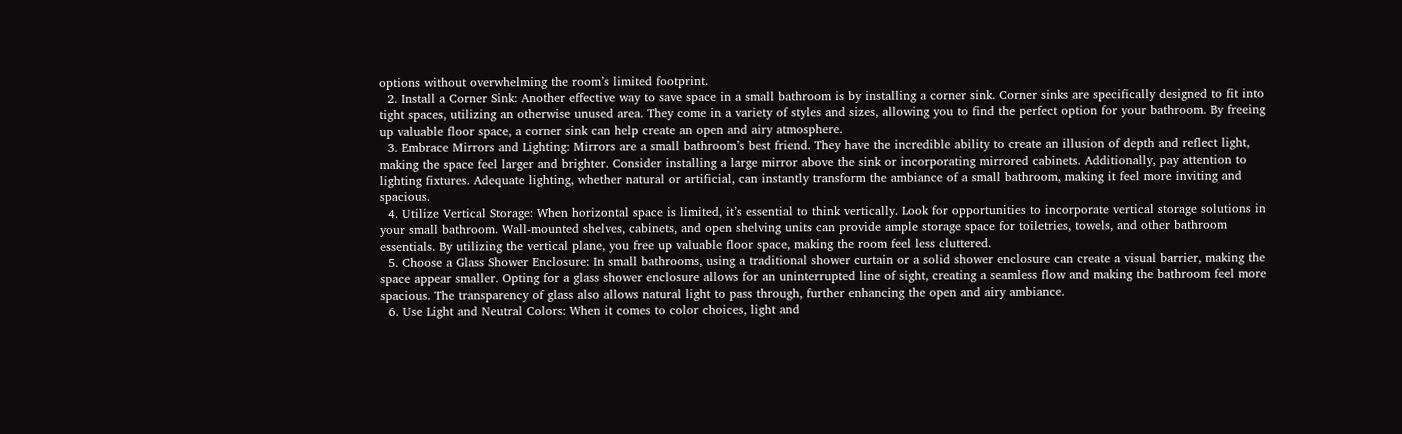options without overwhelming the room’s limited footprint.
  2. Install a Corner Sink: Another effective way to save space in a small bathroom is by installing a corner sink. Corner sinks are specifically designed to fit into tight spaces, utilizing an otherwise unused area. They come in a variety of styles and sizes, allowing you to find the perfect option for your bathroom. By freeing up valuable floor space, a corner sink can help create an open and airy atmosphere.
  3. Embrace Mirrors and Lighting: Mirrors are a small bathroom’s best friend. They have the incredible ability to create an illusion of depth and reflect light, making the space feel larger and brighter. Consider installing a large mirror above the sink or incorporating mirrored cabinets. Additionally, pay attention to lighting fixtures. Adequate lighting, whether natural or artificial, can instantly transform the ambiance of a small bathroom, making it feel more inviting and spacious.
  4. Utilize Vertical Storage: When horizontal space is limited, it’s essential to think vertically. Look for opportunities to incorporate vertical storage solutions in your small bathroom. Wall-mounted shelves, cabinets, and open shelving units can provide ample storage space for toiletries, towels, and other bathroom essentials. By utilizing the vertical plane, you free up valuable floor space, making the room feel less cluttered.
  5. Choose a Glass Shower Enclosure: In small bathrooms, using a traditional shower curtain or a solid shower enclosure can create a visual barrier, making the space appear smaller. Opting for a glass shower enclosure allows for an uninterrupted line of sight, creating a seamless flow and making the bathroom feel more spacious. The transparency of glass also allows natural light to pass through, further enhancing the open and airy ambiance.
  6. Use Light and Neutral Colors: When it comes to color choices, light and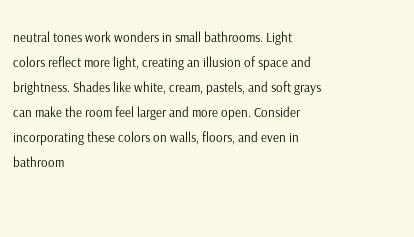neutral tones work wonders in small bathrooms. Light colors reflect more light, creating an illusion of space and brightness. Shades like white, cream, pastels, and soft grays can make the room feel larger and more open. Consider incorporating these colors on walls, floors, and even in bathroom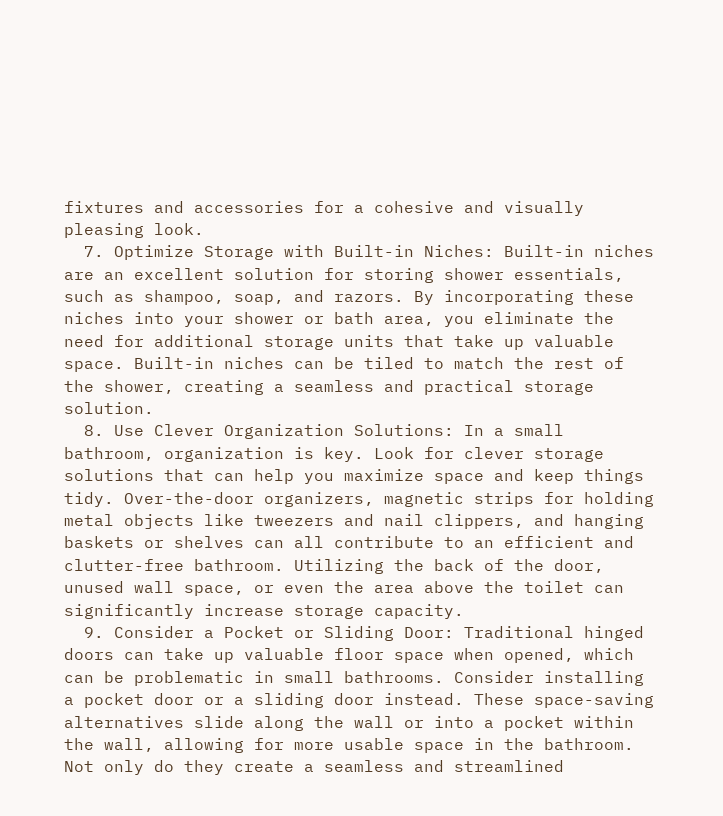fixtures and accessories for a cohesive and visually pleasing look.
  7. Optimize Storage with Built-in Niches: Built-in niches are an excellent solution for storing shower essentials, such as shampoo, soap, and razors. By incorporating these niches into your shower or bath area, you eliminate the need for additional storage units that take up valuable space. Built-in niches can be tiled to match the rest of the shower, creating a seamless and practical storage solution.
  8. Use Clever Organization Solutions: In a small bathroom, organization is key. Look for clever storage solutions that can help you maximize space and keep things tidy. Over-the-door organizers, magnetic strips for holding metal objects like tweezers and nail clippers, and hanging baskets or shelves can all contribute to an efficient and clutter-free bathroom. Utilizing the back of the door, unused wall space, or even the area above the toilet can significantly increase storage capacity.
  9. Consider a Pocket or Sliding Door: Traditional hinged doors can take up valuable floor space when opened, which can be problematic in small bathrooms. Consider installing a pocket door or a sliding door instead. These space-saving alternatives slide along the wall or into a pocket within the wall, allowing for more usable space in the bathroom. Not only do they create a seamless and streamlined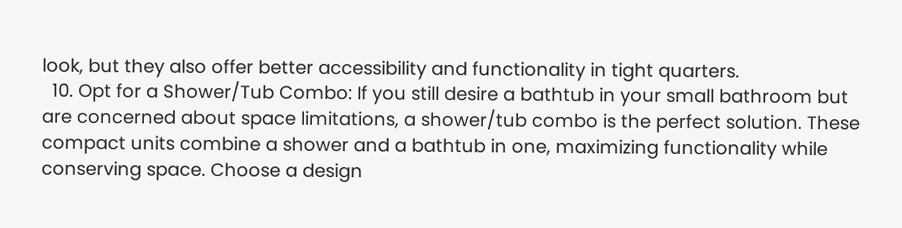look, but they also offer better accessibility and functionality in tight quarters.
  10. Opt for a Shower/Tub Combo: If you still desire a bathtub in your small bathroom but are concerned about space limitations, a shower/tub combo is the perfect solution. These compact units combine a shower and a bathtub in one, maximizing functionality while conserving space. Choose a design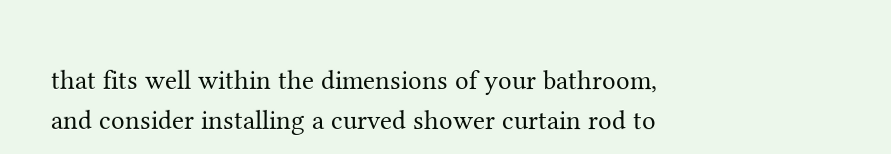that fits well within the dimensions of your bathroom, and consider installing a curved shower curtain rod to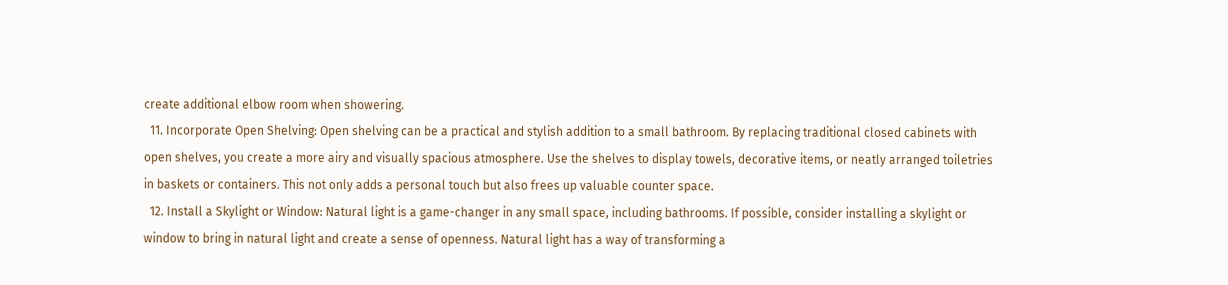create additional elbow room when showering.
  11. Incorporate Open Shelving: Open shelving can be a practical and stylish addition to a small bathroom. By replacing traditional closed cabinets with open shelves, you create a more airy and visually spacious atmosphere. Use the shelves to display towels, decorative items, or neatly arranged toiletries in baskets or containers. This not only adds a personal touch but also frees up valuable counter space.
  12. Install a Skylight or Window: Natural light is a game-changer in any small space, including bathrooms. If possible, consider installing a skylight or window to bring in natural light and create a sense of openness. Natural light has a way of transforming a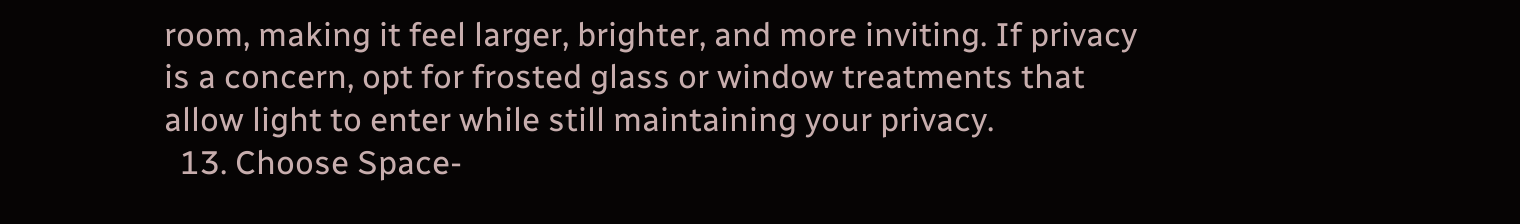room, making it feel larger, brighter, and more inviting. If privacy is a concern, opt for frosted glass or window treatments that allow light to enter while still maintaining your privacy.
  13. Choose Space-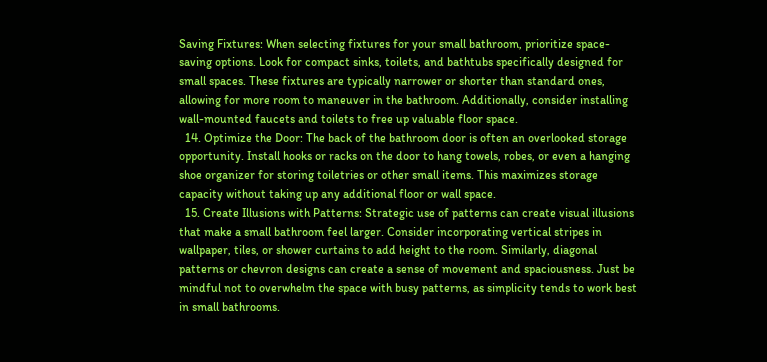Saving Fixtures: When selecting fixtures for your small bathroom, prioritize space-saving options. Look for compact sinks, toilets, and bathtubs specifically designed for small spaces. These fixtures are typically narrower or shorter than standard ones, allowing for more room to maneuver in the bathroom. Additionally, consider installing wall-mounted faucets and toilets to free up valuable floor space.
  14. Optimize the Door: The back of the bathroom door is often an overlooked storage opportunity. Install hooks or racks on the door to hang towels, robes, or even a hanging shoe organizer for storing toiletries or other small items. This maximizes storage capacity without taking up any additional floor or wall space.
  15. Create Illusions with Patterns: Strategic use of patterns can create visual illusions that make a small bathroom feel larger. Consider incorporating vertical stripes in wallpaper, tiles, or shower curtains to add height to the room. Similarly, diagonal patterns or chevron designs can create a sense of movement and spaciousness. Just be mindful not to overwhelm the space with busy patterns, as simplicity tends to work best in small bathrooms.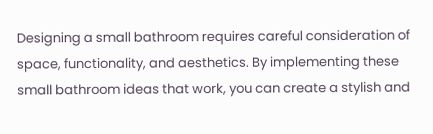Designing a small bathroom requires careful consideration of space, functionality, and aesthetics. By implementing these small bathroom ideas that work, you can create a stylish and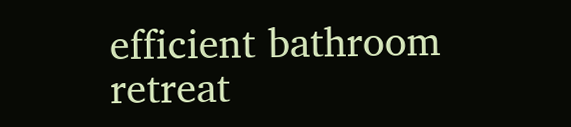efficient bathroom retreat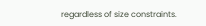regardless of size constraints.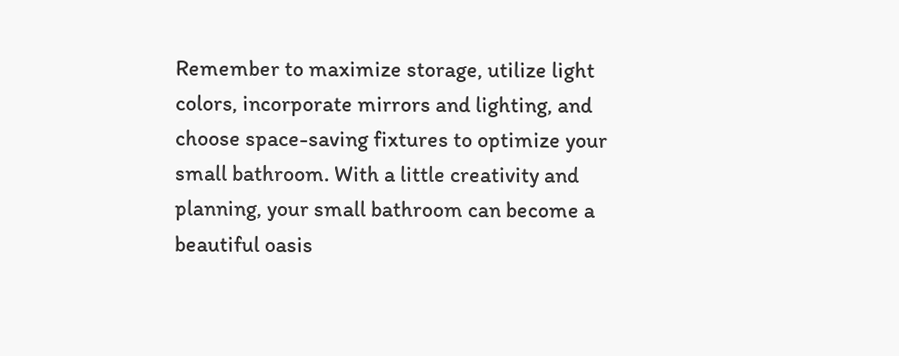Remember to maximize storage, utilize light colors, incorporate mirrors and lighting, and choose space-saving fixtures to optimize your small bathroom. With a little creativity and planning, your small bathroom can become a beautiful oasis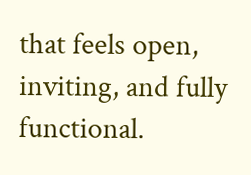that feels open, inviting, and fully functional.